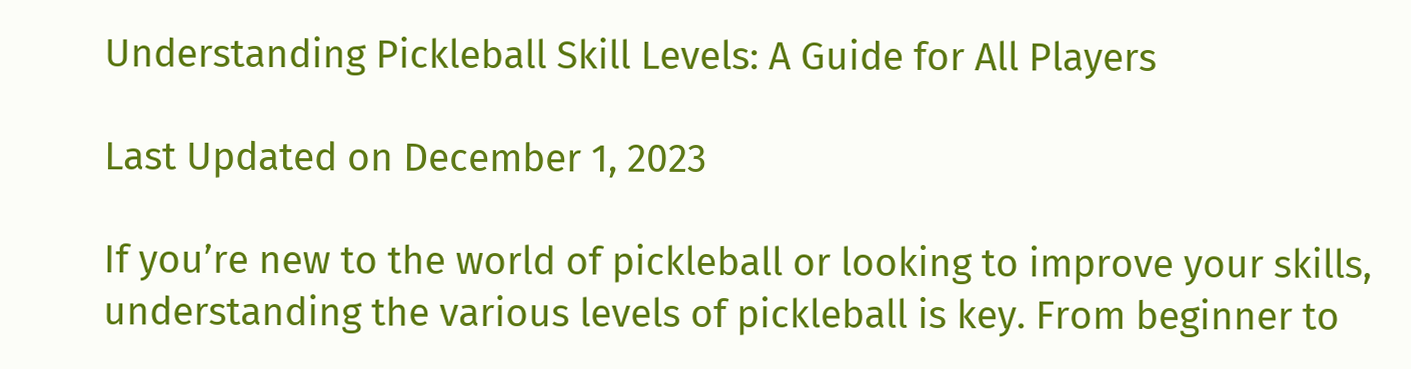Understanding Pickleball Skill Levels: A Guide for All Players

Last Updated on December 1, 2023

If you’re new to the world of pickleball or looking to improve your skills, understanding the various levels of pickleball is key. From beginner to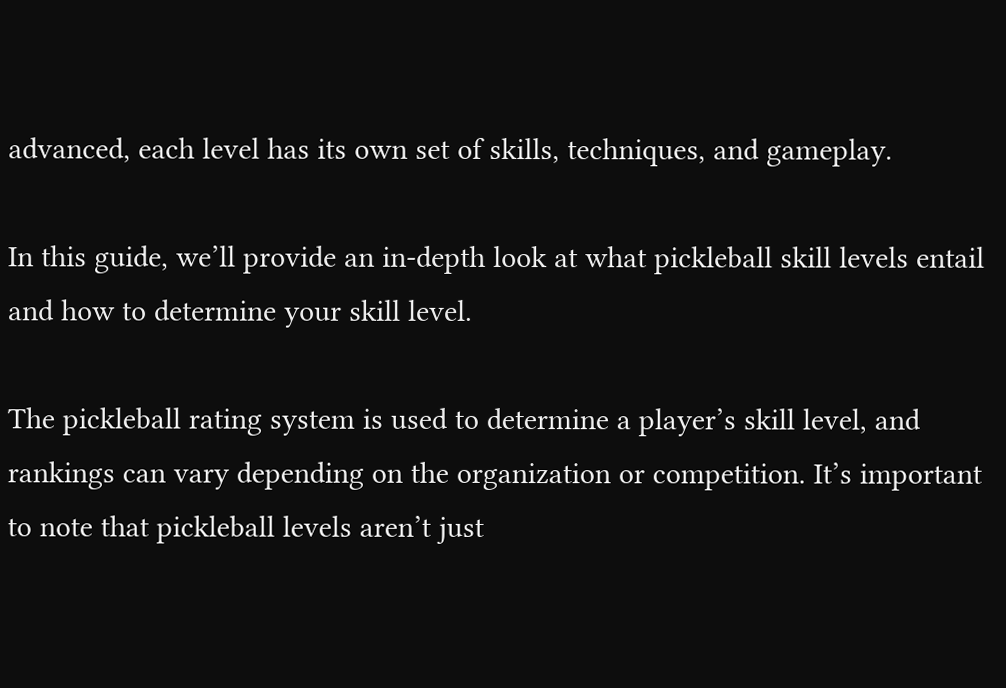advanced, each level has its own set of skills, techniques, and gameplay.

In this guide, we’ll provide an in-depth look at what pickleball skill levels entail and how to determine your skill level.

The pickleball rating system is used to determine a player’s skill level, and rankings can vary depending on the organization or competition. It’s important to note that pickleball levels aren’t just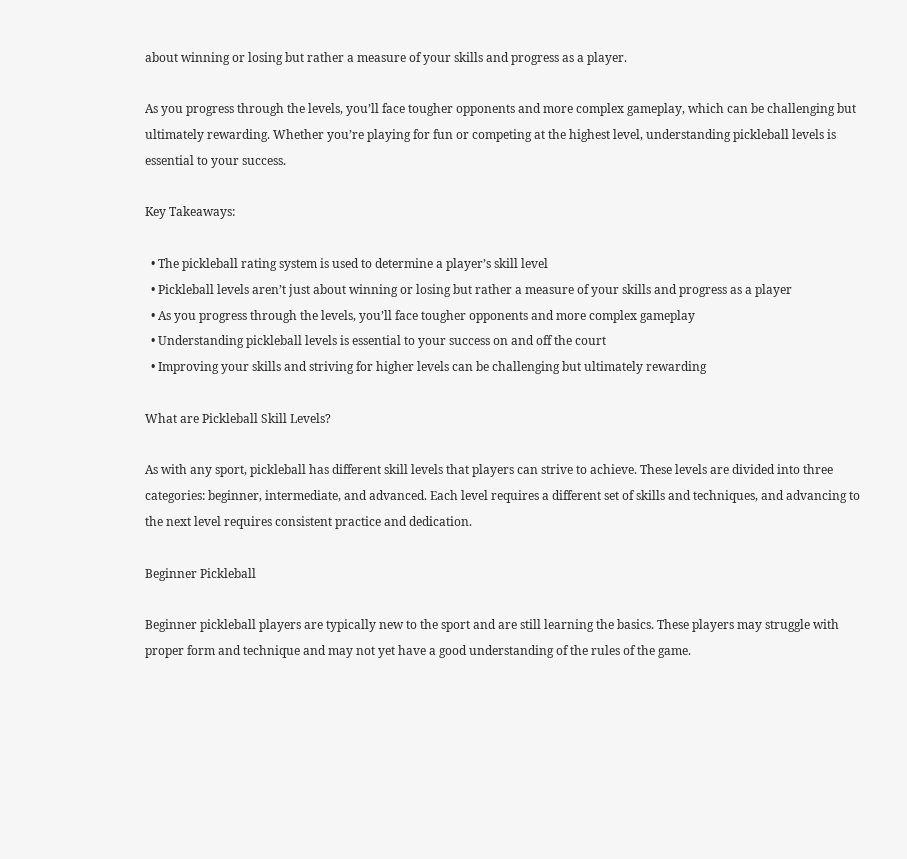about winning or losing but rather a measure of your skills and progress as a player.

As you progress through the levels, you’ll face tougher opponents and more complex gameplay, which can be challenging but ultimately rewarding. Whether you’re playing for fun or competing at the highest level, understanding pickleball levels is essential to your success.

Key Takeaways:

  • The pickleball rating system is used to determine a player’s skill level
  • Pickleball levels aren’t just about winning or losing but rather a measure of your skills and progress as a player
  • As you progress through the levels, you’ll face tougher opponents and more complex gameplay
  • Understanding pickleball levels is essential to your success on and off the court
  • Improving your skills and striving for higher levels can be challenging but ultimately rewarding

What are Pickleball Skill Levels?

As with any sport, pickleball has different skill levels that players can strive to achieve. These levels are divided into three categories: beginner, intermediate, and advanced. Each level requires a different set of skills and techniques, and advancing to the next level requires consistent practice and dedication.

Beginner Pickleball

Beginner pickleball players are typically new to the sport and are still learning the basics. These players may struggle with proper form and technique and may not yet have a good understanding of the rules of the game.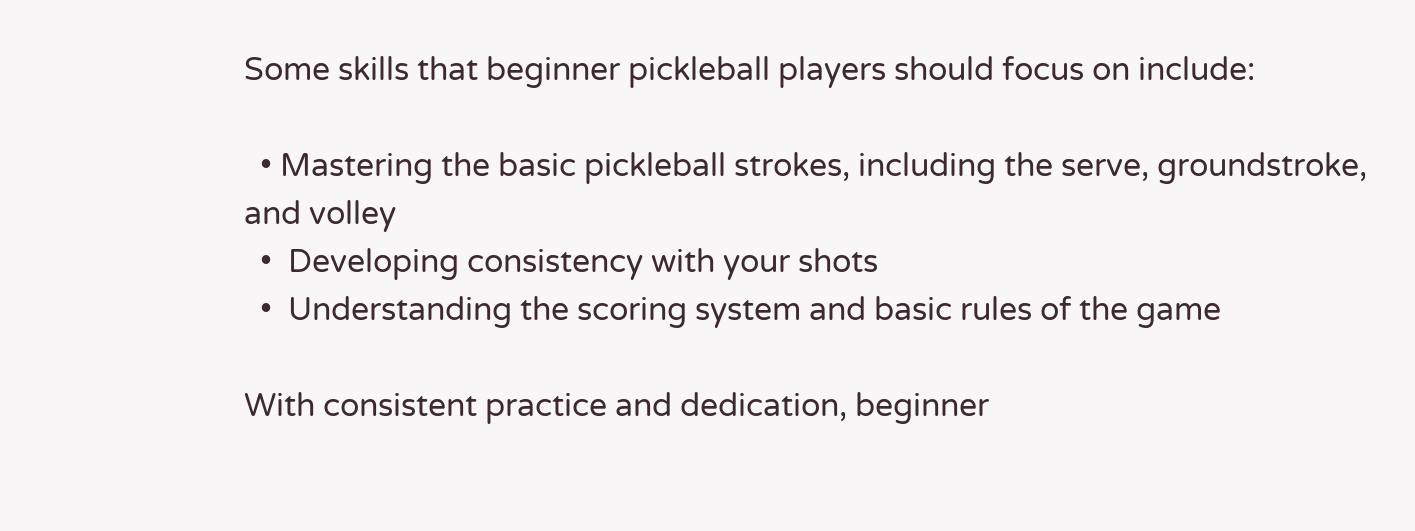Some skills that beginner pickleball players should focus on include:

  • Mastering the basic pickleball strokes, including the serve, groundstroke, and volley
  •  Developing consistency with your shots
  •  Understanding the scoring system and basic rules of the game

With consistent practice and dedication, beginner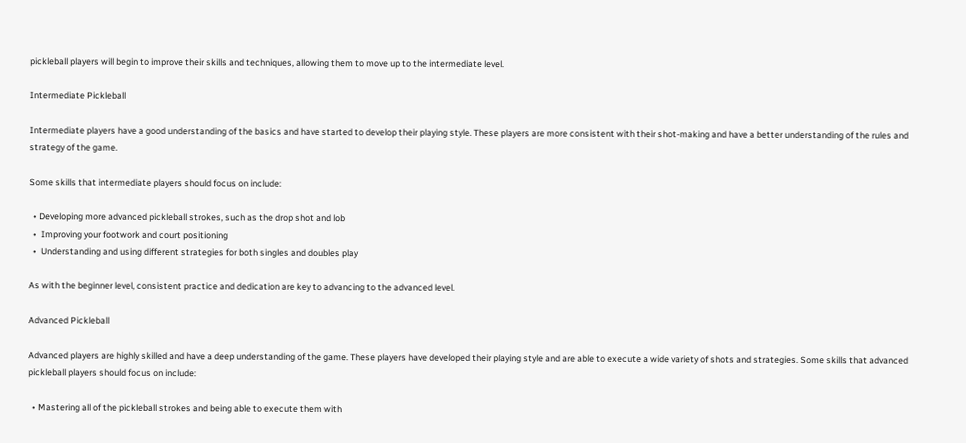pickleball players will begin to improve their skills and techniques, allowing them to move up to the intermediate level.

Intermediate Pickleball

Intermediate players have a good understanding of the basics and have started to develop their playing style. These players are more consistent with their shot-making and have a better understanding of the rules and strategy of the game.

Some skills that intermediate players should focus on include:

  • Developing more advanced pickleball strokes, such as the drop shot and lob
  •  Improving your footwork and court positioning
  •  Understanding and using different strategies for both singles and doubles play

As with the beginner level, consistent practice and dedication are key to advancing to the advanced level.

Advanced Pickleball

Advanced players are highly skilled and have a deep understanding of the game. These players have developed their playing style and are able to execute a wide variety of shots and strategies. Some skills that advanced pickleball players should focus on include:

  • Mastering all of the pickleball strokes and being able to execute them with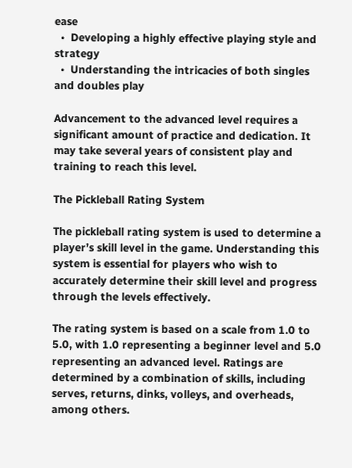ease
  •  Developing a highly effective playing style and strategy
  •  Understanding the intricacies of both singles and doubles play

Advancement to the advanced level requires a significant amount of practice and dedication. It may take several years of consistent play and training to reach this level.

The Pickleball Rating System

The pickleball rating system is used to determine a player’s skill level in the game. Understanding this system is essential for players who wish to accurately determine their skill level and progress through the levels effectively.

The rating system is based on a scale from 1.0 to 5.0, with 1.0 representing a beginner level and 5.0 representing an advanced level. Ratings are determined by a combination of skills, including serves, returns, dinks, volleys, and overheads, among others.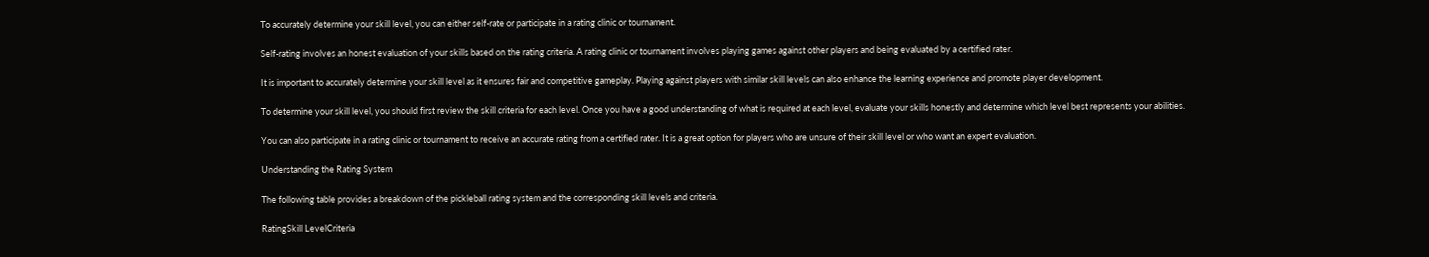To accurately determine your skill level, you can either self-rate or participate in a rating clinic or tournament.

Self-rating involves an honest evaluation of your skills based on the rating criteria. A rating clinic or tournament involves playing games against other players and being evaluated by a certified rater.

It is important to accurately determine your skill level as it ensures fair and competitive gameplay. Playing against players with similar skill levels can also enhance the learning experience and promote player development.

To determine your skill level, you should first review the skill criteria for each level. Once you have a good understanding of what is required at each level, evaluate your skills honestly and determine which level best represents your abilities.

You can also participate in a rating clinic or tournament to receive an accurate rating from a certified rater. It is a great option for players who are unsure of their skill level or who want an expert evaluation.

Understanding the Rating System

The following table provides a breakdown of the pickleball rating system and the corresponding skill levels and criteria.

RatingSkill LevelCriteria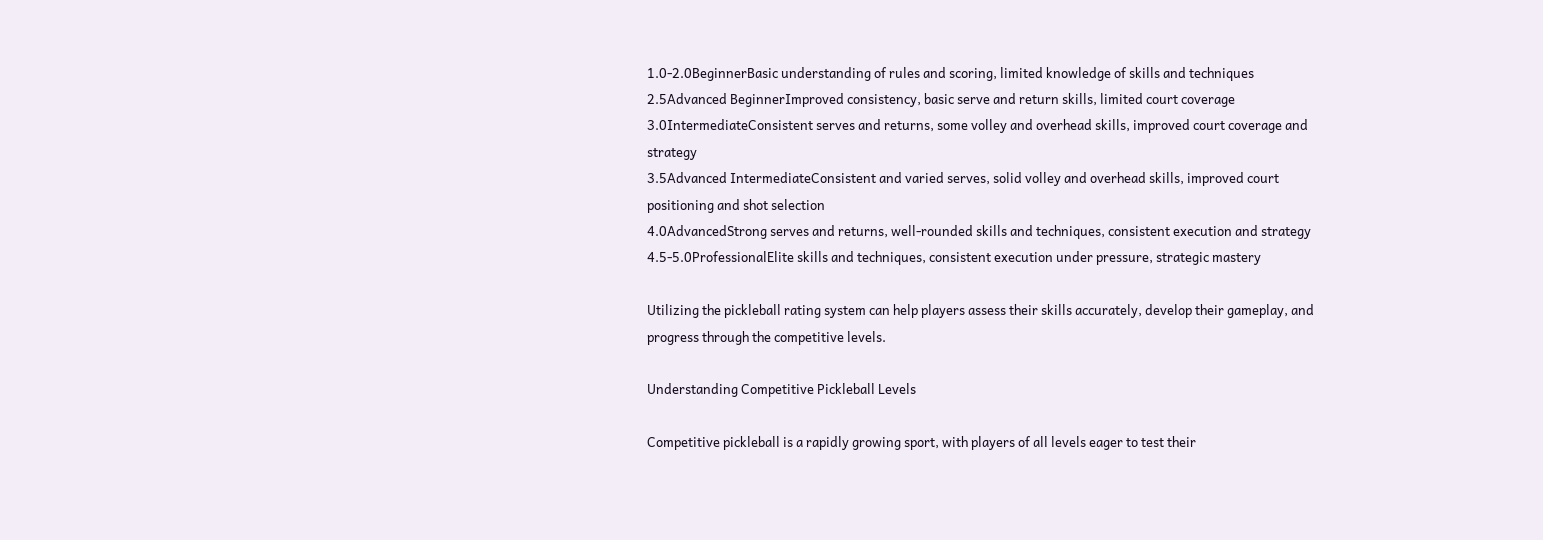1.0-2.0BeginnerBasic understanding of rules and scoring, limited knowledge of skills and techniques
2.5Advanced BeginnerImproved consistency, basic serve and return skills, limited court coverage
3.0IntermediateConsistent serves and returns, some volley and overhead skills, improved court coverage and strategy
3.5Advanced IntermediateConsistent and varied serves, solid volley and overhead skills, improved court positioning and shot selection
4.0AdvancedStrong serves and returns, well-rounded skills and techniques, consistent execution and strategy
4.5-5.0ProfessionalElite skills and techniques, consistent execution under pressure, strategic mastery

Utilizing the pickleball rating system can help players assess their skills accurately, develop their gameplay, and progress through the competitive levels.

Understanding Competitive Pickleball Levels

Competitive pickleball is a rapidly growing sport, with players of all levels eager to test their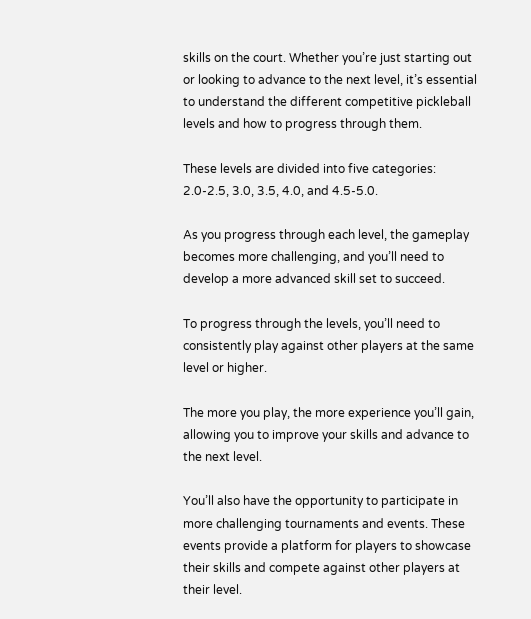skills on the court. Whether you’re just starting out or looking to advance to the next level, it’s essential to understand the different competitive pickleball levels and how to progress through them.

These levels are divided into five categories: 2.0-2.5, 3.0, 3.5, 4.0, and 4.5-5.0.

As you progress through each level, the gameplay becomes more challenging, and you’ll need to develop a more advanced skill set to succeed.

To progress through the levels, you’ll need to consistently play against other players at the same level or higher.

The more you play, the more experience you’ll gain, allowing you to improve your skills and advance to the next level.

You’ll also have the opportunity to participate in more challenging tournaments and events. These events provide a platform for players to showcase their skills and compete against other players at their level.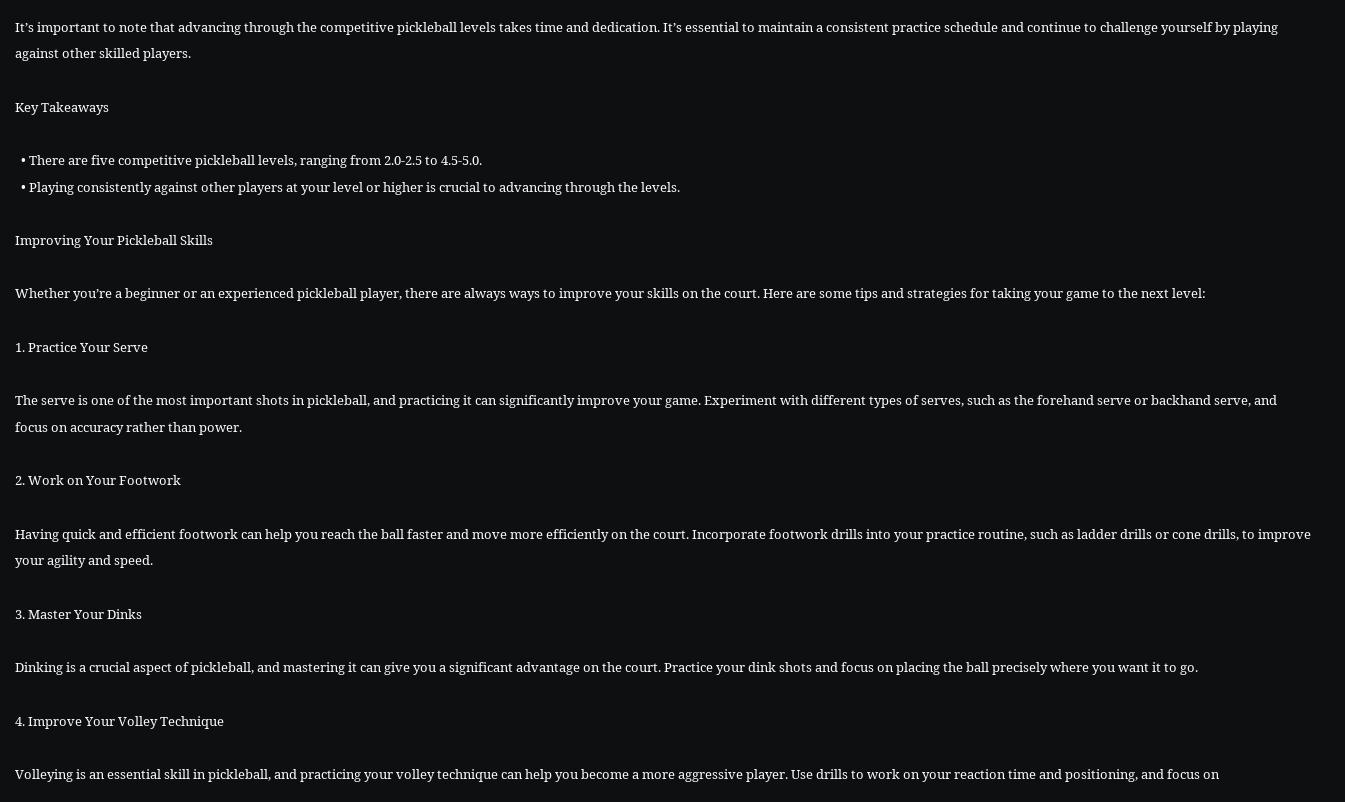It’s important to note that advancing through the competitive pickleball levels takes time and dedication. It’s essential to maintain a consistent practice schedule and continue to challenge yourself by playing against other skilled players.

Key Takeaways

  • There are five competitive pickleball levels, ranging from 2.0-2.5 to 4.5-5.0.
  • Playing consistently against other players at your level or higher is crucial to advancing through the levels.

Improving Your Pickleball Skills

Whether you’re a beginner or an experienced pickleball player, there are always ways to improve your skills on the court. Here are some tips and strategies for taking your game to the next level:

1. Practice Your Serve

The serve is one of the most important shots in pickleball, and practicing it can significantly improve your game. Experiment with different types of serves, such as the forehand serve or backhand serve, and focus on accuracy rather than power.

2. Work on Your Footwork

Having quick and efficient footwork can help you reach the ball faster and move more efficiently on the court. Incorporate footwork drills into your practice routine, such as ladder drills or cone drills, to improve your agility and speed.

3. Master Your Dinks

Dinking is a crucial aspect of pickleball, and mastering it can give you a significant advantage on the court. Practice your dink shots and focus on placing the ball precisely where you want it to go.

4. Improve Your Volley Technique

Volleying is an essential skill in pickleball, and practicing your volley technique can help you become a more aggressive player. Use drills to work on your reaction time and positioning, and focus on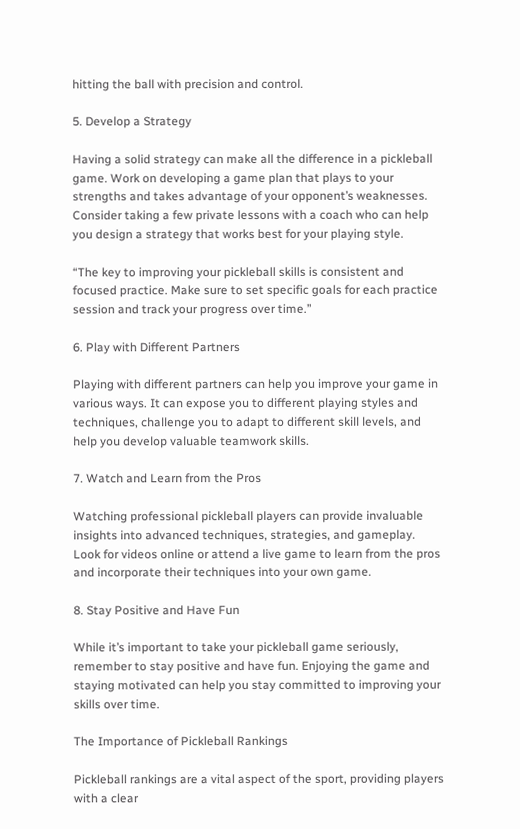hitting the ball with precision and control.

5. Develop a Strategy

Having a solid strategy can make all the difference in a pickleball game. Work on developing a game plan that plays to your strengths and takes advantage of your opponent’s weaknesses. Consider taking a few private lessons with a coach who can help you design a strategy that works best for your playing style.

“The key to improving your pickleball skills is consistent and focused practice. Make sure to set specific goals for each practice session and track your progress over time.”

6. Play with Different Partners

Playing with different partners can help you improve your game in various ways. It can expose you to different playing styles and techniques, challenge you to adapt to different skill levels, and help you develop valuable teamwork skills.

7. Watch and Learn from the Pros

Watching professional pickleball players can provide invaluable insights into advanced techniques, strategies, and gameplay. Look for videos online or attend a live game to learn from the pros and incorporate their techniques into your own game.

8. Stay Positive and Have Fun

While it’s important to take your pickleball game seriously, remember to stay positive and have fun. Enjoying the game and staying motivated can help you stay committed to improving your skills over time.

The Importance of Pickleball Rankings

Pickleball rankings are a vital aspect of the sport, providing players with a clear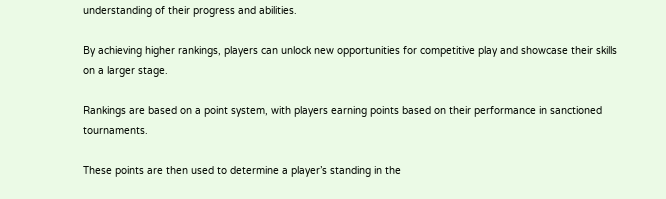understanding of their progress and abilities.

By achieving higher rankings, players can unlock new opportunities for competitive play and showcase their skills on a larger stage.

Rankings are based on a point system, with players earning points based on their performance in sanctioned tournaments.

These points are then used to determine a player’s standing in the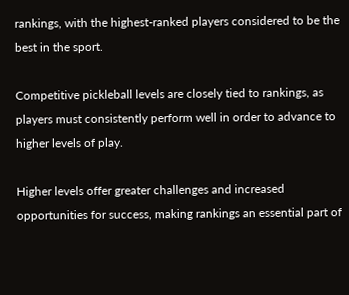rankings, with the highest-ranked players considered to be the best in the sport.

Competitive pickleball levels are closely tied to rankings, as players must consistently perform well in order to advance to higher levels of play.

Higher levels offer greater challenges and increased opportunities for success, making rankings an essential part of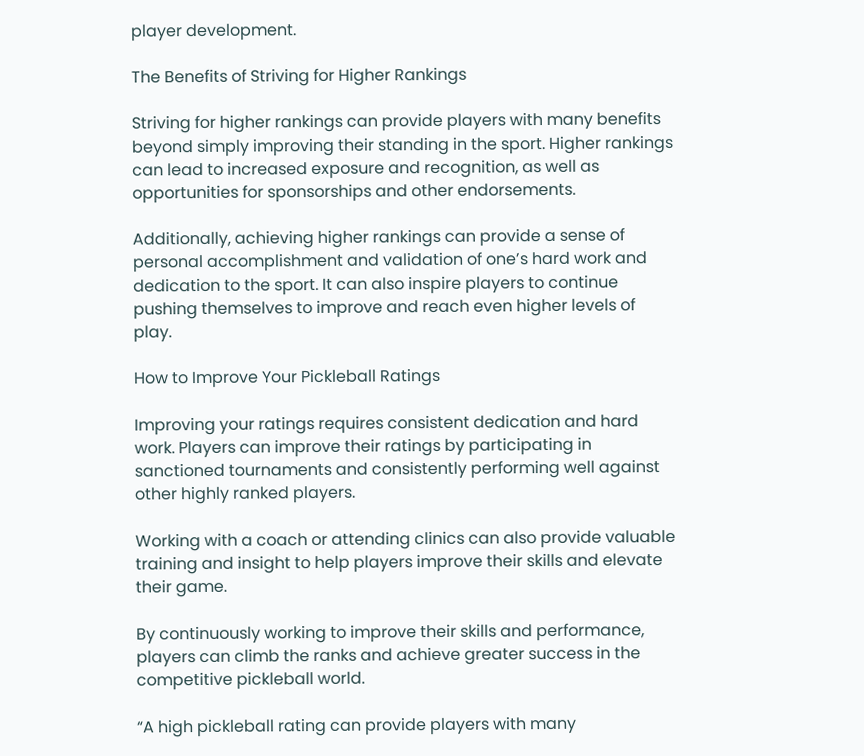player development.

The Benefits of Striving for Higher Rankings

Striving for higher rankings can provide players with many benefits beyond simply improving their standing in the sport. Higher rankings can lead to increased exposure and recognition, as well as opportunities for sponsorships and other endorsements.

Additionally, achieving higher rankings can provide a sense of personal accomplishment and validation of one’s hard work and dedication to the sport. It can also inspire players to continue pushing themselves to improve and reach even higher levels of play.

How to Improve Your Pickleball Ratings

Improving your ratings requires consistent dedication and hard work. Players can improve their ratings by participating in sanctioned tournaments and consistently performing well against other highly ranked players.

Working with a coach or attending clinics can also provide valuable training and insight to help players improve their skills and elevate their game.

By continuously working to improve their skills and performance, players can climb the ranks and achieve greater success in the competitive pickleball world.

“A high pickleball rating can provide players with many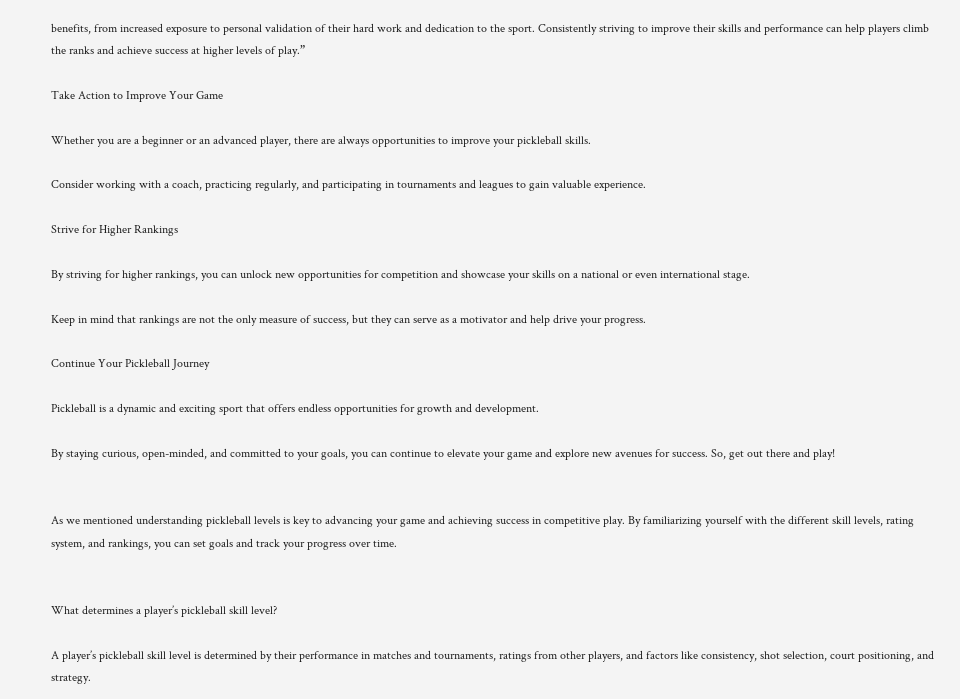benefits, from increased exposure to personal validation of their hard work and dedication to the sport. Consistently striving to improve their skills and performance can help players climb the ranks and achieve success at higher levels of play.”

Take Action to Improve Your Game

Whether you are a beginner or an advanced player, there are always opportunities to improve your pickleball skills.

Consider working with a coach, practicing regularly, and participating in tournaments and leagues to gain valuable experience.

Strive for Higher Rankings

By striving for higher rankings, you can unlock new opportunities for competition and showcase your skills on a national or even international stage.

Keep in mind that rankings are not the only measure of success, but they can serve as a motivator and help drive your progress.

Continue Your Pickleball Journey

Pickleball is a dynamic and exciting sport that offers endless opportunities for growth and development.

By staying curious, open-minded, and committed to your goals, you can continue to elevate your game and explore new avenues for success. So, get out there and play!


As we mentioned understanding pickleball levels is key to advancing your game and achieving success in competitive play. By familiarizing yourself with the different skill levels, rating system, and rankings, you can set goals and track your progress over time.


What determines a player’s pickleball skill level?

A player’s pickleball skill level is determined by their performance in matches and tournaments, ratings from other players, and factors like consistency, shot selection, court positioning, and strategy.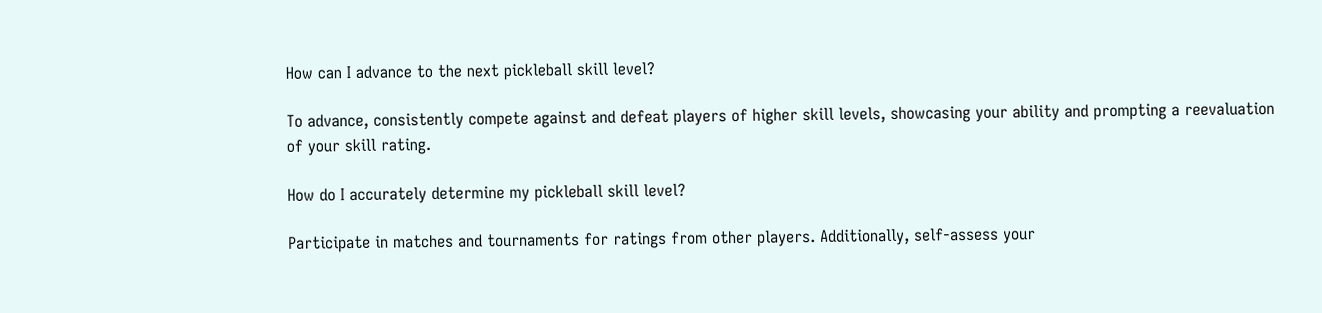How can I advance to the next pickleball skill level?

To advance, consistently compete against and defeat players of higher skill levels, showcasing your ability and prompting a reevaluation of your skill rating.

How do I accurately determine my pickleball skill level?

Participate in matches and tournaments for ratings from other players. Additionally, self-assess your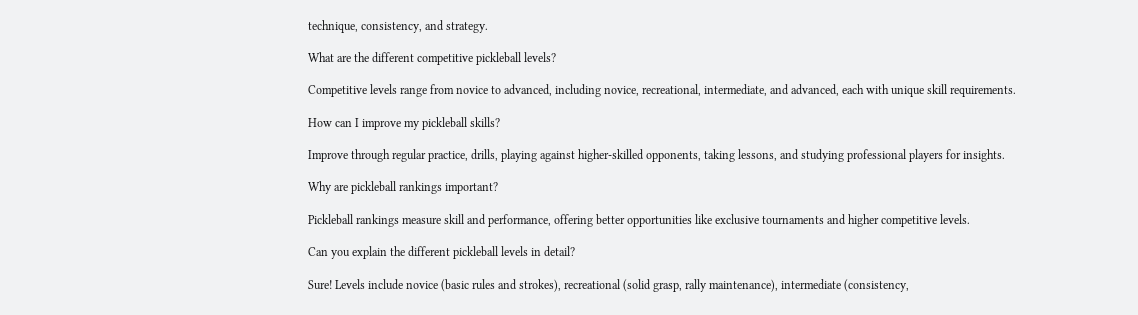technique, consistency, and strategy.

What are the different competitive pickleball levels?

Competitive levels range from novice to advanced, including novice, recreational, intermediate, and advanced, each with unique skill requirements.

How can I improve my pickleball skills?

Improve through regular practice, drills, playing against higher-skilled opponents, taking lessons, and studying professional players for insights.

Why are pickleball rankings important?

Pickleball rankings measure skill and performance, offering better opportunities like exclusive tournaments and higher competitive levels.

Can you explain the different pickleball levels in detail?

Sure! Levels include novice (basic rules and strokes), recreational (solid grasp, rally maintenance), intermediate (consistency,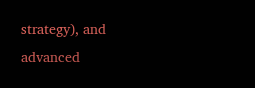strategy), and advanced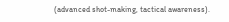(advanced shot-making, tactical awareness).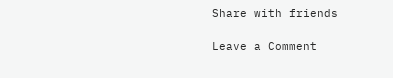Share with friends

Leave a Comment